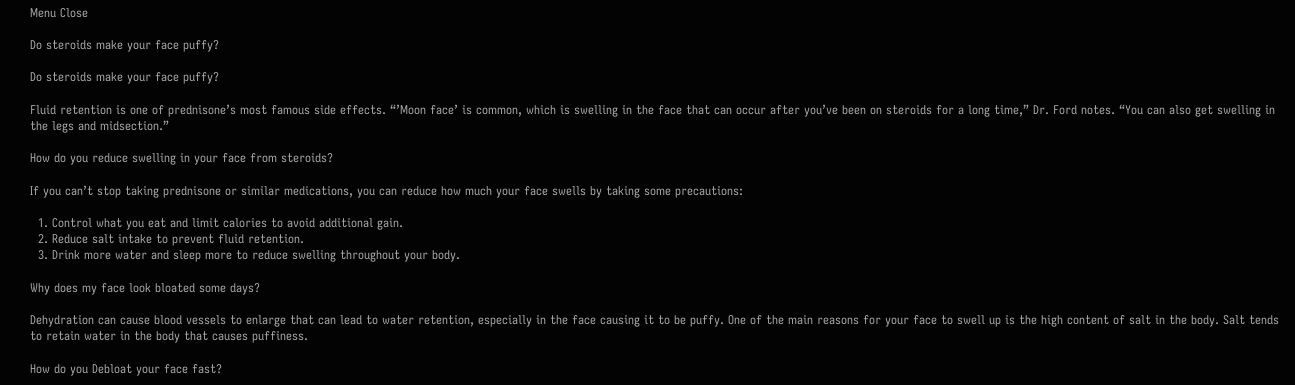Menu Close

Do steroids make your face puffy?

Do steroids make your face puffy?

Fluid retention is one of prednisone’s most famous side effects. “’Moon face’ is common, which is swelling in the face that can occur after you’ve been on steroids for a long time,” Dr. Ford notes. “You can also get swelling in the legs and midsection.”

How do you reduce swelling in your face from steroids?

If you can’t stop taking prednisone or similar medications, you can reduce how much your face swells by taking some precautions:

  1. Control what you eat and limit calories to avoid additional gain.
  2. Reduce salt intake to prevent fluid retention.
  3. Drink more water and sleep more to reduce swelling throughout your body.

Why does my face look bloated some days?

Dehydration can cause blood vessels to enlarge that can lead to water retention, especially in the face causing it to be puffy. One of the main reasons for your face to swell up is the high content of salt in the body. Salt tends to retain water in the body that causes puffiness.

How do you Debloat your face fast?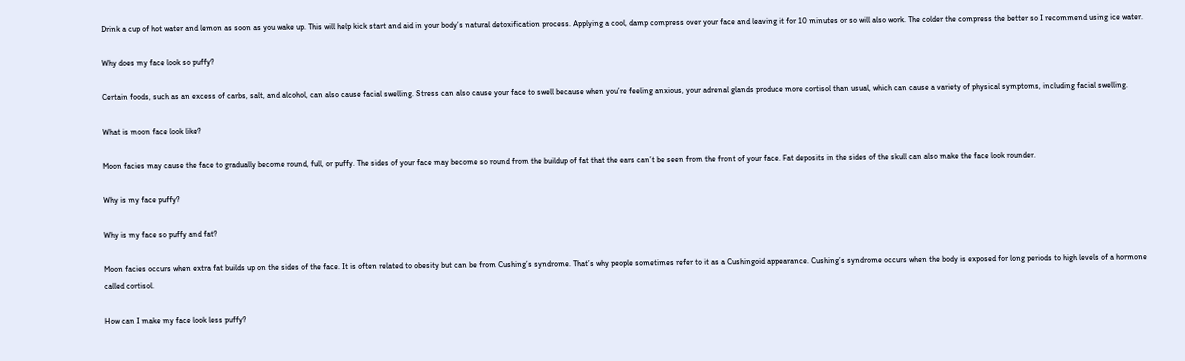Drink a cup of hot water and lemon as soon as you wake up. This will help kick start and aid in your body’s natural detoxification process. Applying a cool, damp compress over your face and leaving it for 10 minutes or so will also work. The colder the compress the better so I recommend using ice water.

Why does my face look so puffy?

Certain foods, such as an excess of carbs, salt, and alcohol, can also cause facial swelling. Stress can also cause your face to swell because when you’re feeling anxious, your adrenal glands produce more cortisol than usual, which can cause a variety of physical symptoms, including facial swelling.

What is moon face look like?

Moon facies may cause the face to gradually become round, full, or puffy. The sides of your face may become so round from the buildup of fat that the ears can’t be seen from the front of your face. Fat deposits in the sides of the skull can also make the face look rounder.

Why is my face puffy?

Why is my face so puffy and fat?

Moon facies occurs when extra fat builds up on the sides of the face. It is often related to obesity but can be from Cushing’s syndrome. That’s why people sometimes refer to it as a Cushingoid appearance. Cushing’s syndrome occurs when the body is exposed for long periods to high levels of a hormone called cortisol.

How can I make my face look less puffy?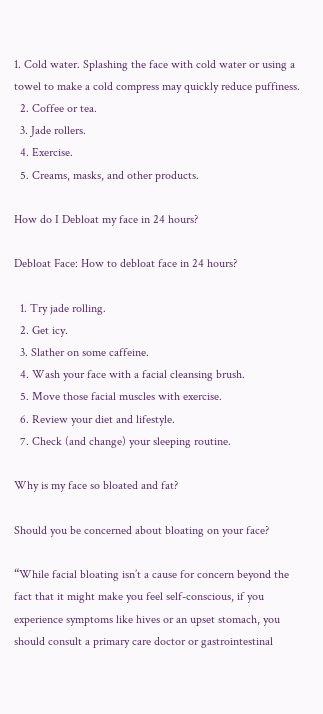1. Cold water. Splashing the face with cold water or using a towel to make a cold compress may quickly reduce puffiness.
  2. Coffee or tea.
  3. Jade rollers.
  4. Exercise.
  5. Creams, masks, and other products.

How do I Debloat my face in 24 hours?

Debloat Face: How to debloat face in 24 hours?

  1. Try jade rolling.
  2. Get icy.
  3. Slather on some caffeine.
  4. Wash your face with a facial cleansing brush.
  5. Move those facial muscles with exercise.
  6. Review your diet and lifestyle.
  7. Check (and change) your sleeping routine.

Why is my face so bloated and fat?

Should you be concerned about bloating on your face?

“While facial bloating isn’t a cause for concern beyond the fact that it might make you feel self-conscious, if you experience symptoms like hives or an upset stomach, you should consult a primary care doctor or gastrointestinal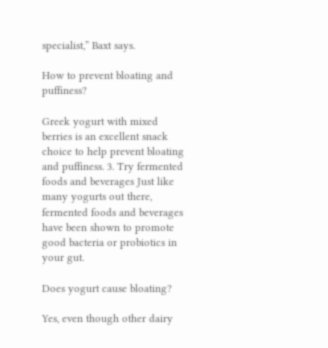specialist,” Baxt says.

How to prevent bloating and puffiness?

Greek yogurt with mixed berries is an excellent snack choice to help prevent bloating and puffiness. 3. Try fermented foods and beverages Just like many yogurts out there, fermented foods and beverages have been shown to promote good bacteria or probiotics in your gut.

Does yogurt cause bloating?

Yes, even though other dairy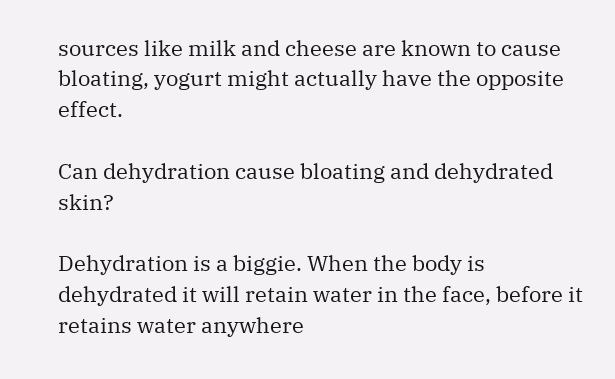sources like milk and cheese are known to cause bloating, yogurt might actually have the opposite effect.

Can dehydration cause bloating and dehydrated skin?

Dehydration is a biggie. When the body is dehydrated it will retain water in the face, before it retains water anywhere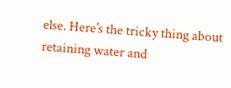else. Here’s the tricky thing about retaining water and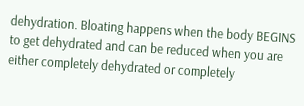dehydration. Bloating happens when the body BEGINS to get dehydrated and can be reduced when you are either completely dehydrated or completely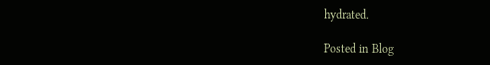hydrated.

Posted in Blog